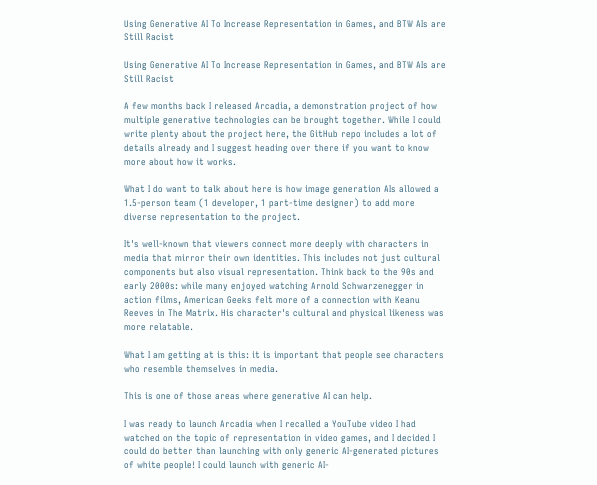Using Generative AI To Increase Representation in Games, and BTW AIs are Still Racist

Using Generative AI To Increase Representation in Games, and BTW AIs are Still Racist

A few months back I released Arcadia, a demonstration project of how multiple generative technologies can be brought together. While I could write plenty about the project here, the GitHub repo includes a lot of details already and I suggest heading over there if you want to know more about how it works.

What I do want to talk about here is how image generation AIs allowed a 1.5-person team (1 developer, 1 part-time designer) to add more diverse representation to the project.

It's well-known that viewers connect more deeply with characters in media that mirror their own identities. This includes not just cultural components but also visual representation. Think back to the 90s and early 2000s: while many enjoyed watching Arnold Schwarzenegger in action films, American Geeks felt more of a connection with Keanu Reeves in The Matrix. His character's cultural and physical likeness was more relatable.

What I am getting at is this: it is important that people see characters who resemble themselves in media.

This is one of those areas where generative AI can help.

I was ready to launch Arcadia when I recalled a YouTube video I had watched on the topic of representation in video games, and I decided I could do better than launching with only generic AI-generated pictures of white people! I could launch with generic AI-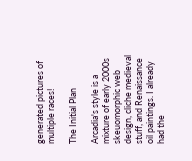generated pictures of multiple races!

The Initial Plan

Arcadia's style is a mixture of early 2000s skeuomorphic web design, cliche medieval stuff, and Renaissance oil paintings. I already had the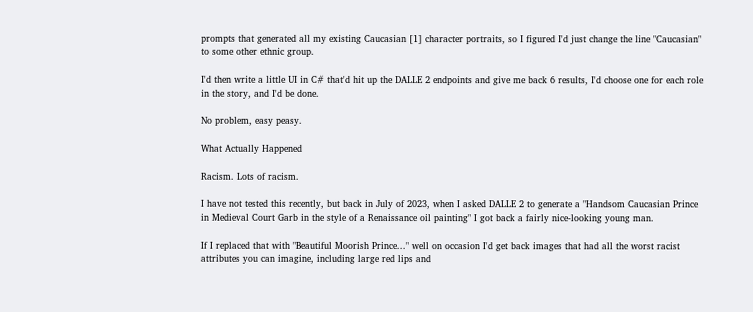prompts that generated all my existing Caucasian [1] character portraits, so I figured I'd just change the line "Caucasian" to some other ethnic group.

I'd then write a little UI in C# that'd hit up the DALLE 2 endpoints and give me back 6 results, I'd choose one for each role in the story, and I'd be done.

No problem, easy peasy.

What Actually Happened

Racism. Lots of racism.

I have not tested this recently, but back in July of 2023, when I asked DALLE 2 to generate a "Handsom Caucasian Prince in Medieval Court Garb in the style of a Renaissance oil painting" I got back a fairly nice-looking young man.

If I replaced that with "Beautiful Moorish Prince..." well on occasion I'd get back images that had all the worst racist attributes you can imagine, including large red lips and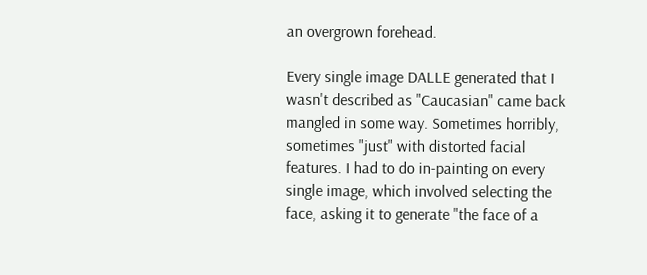an overgrown forehead.

Every single image DALLE generated that I wasn't described as "Caucasian" came back mangled in some way. Sometimes horribly, sometimes "just" with distorted facial features. I had to do in-painting on every single image, which involved selecting the face, asking it to generate "the face of a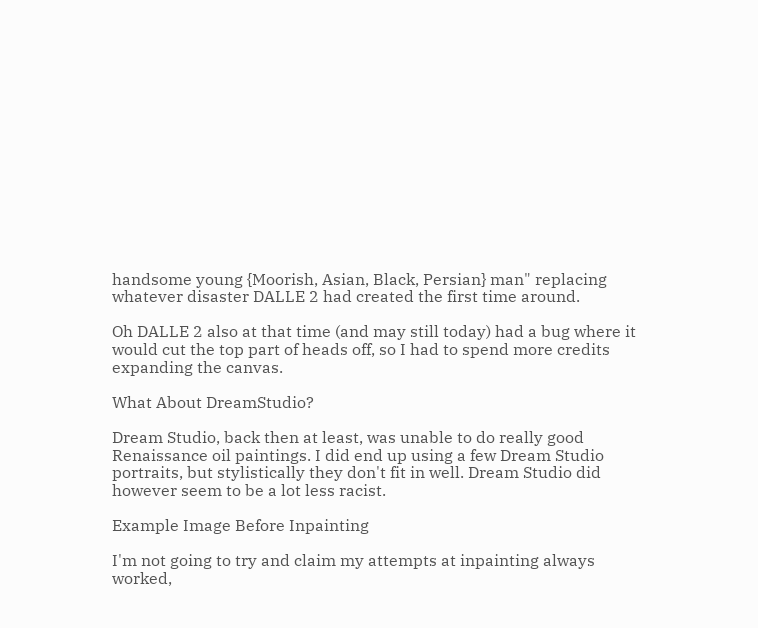handsome young {Moorish, Asian, Black, Persian} man" replacing whatever disaster DALLE 2 had created the first time around.

Oh DALLE 2 also at that time (and may still today) had a bug where it would cut the top part of heads off, so I had to spend more credits expanding the canvas.

What About DreamStudio?

Dream Studio, back then at least, was unable to do really good Renaissance oil paintings. I did end up using a few Dream Studio portraits, but stylistically they don't fit in well. Dream Studio did however seem to be a lot less racist.

Example Image Before Inpainting

I'm not going to try and claim my attempts at inpainting always worked,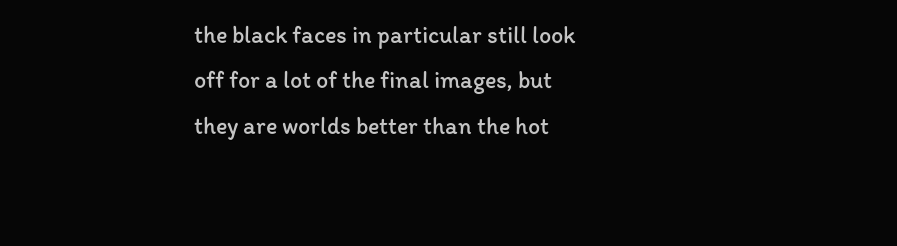the black faces in particular still look off for a lot of the final images, but they are worlds better than the hot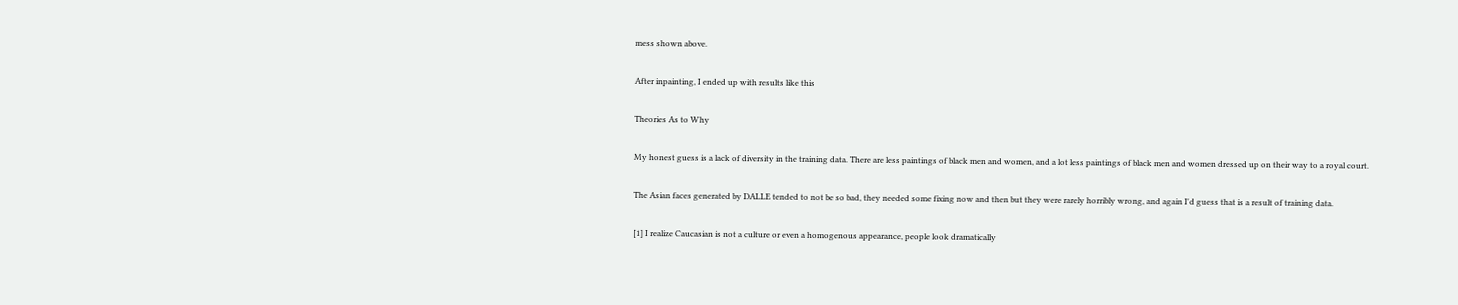mess shown above.

After inpainting, I ended up with results like this

Theories As to Why

My honest guess is a lack of diversity in the training data. There are less paintings of black men and women, and a lot less paintings of black men and women dressed up on their way to a royal court.

The Asian faces generated by DALLE tended to not be so bad, they needed some fixing now and then but they were rarely horribly wrong, and again I'd guess that is a result of training data.

[1] I realize Caucasian is not a culture or even a homogenous appearance, people look dramatically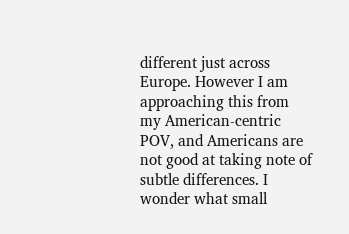different just across Europe. However I am approaching this from my American-centric POV, and Americans are not good at taking note of subtle differences. I wonder what small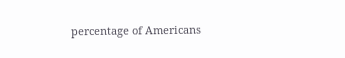percentage of Americans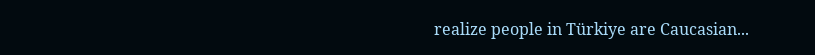realize people in Türkiye are Caucasian...